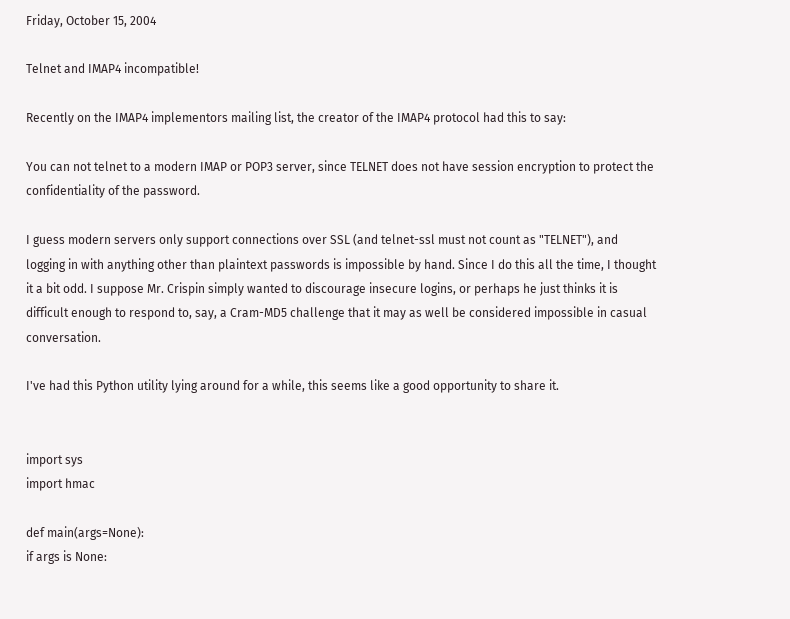Friday, October 15, 2004

Telnet and IMAP4 incompatible!

Recently on the IMAP4 implementors mailing list, the creator of the IMAP4 protocol had this to say:

You can not telnet to a modern IMAP or POP3 server, since TELNET does not have session encryption to protect the confidentiality of the password.

I guess modern servers only support connections over SSL (and telnet-ssl must not count as "TELNET"), and logging in with anything other than plaintext passwords is impossible by hand. Since I do this all the time, I thought it a bit odd. I suppose Mr. Crispin simply wanted to discourage insecure logins, or perhaps he just thinks it is difficult enough to respond to, say, a Cram-MD5 challenge that it may as well be considered impossible in casual conversation.

I've had this Python utility lying around for a while, this seems like a good opportunity to share it.


import sys
import hmac

def main(args=None):
if args is None: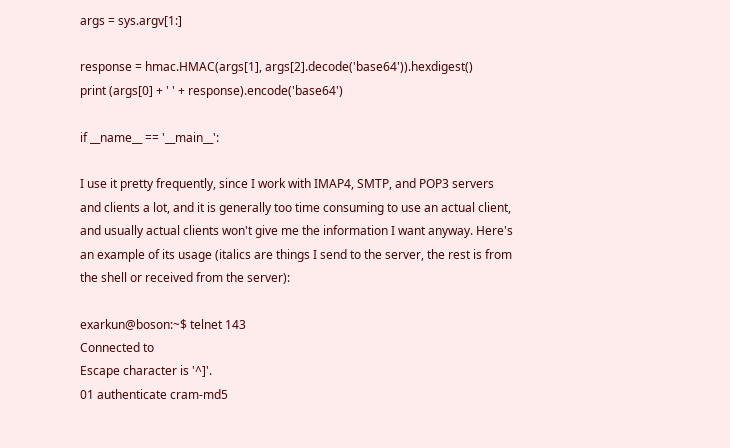args = sys.argv[1:]

response = hmac.HMAC(args[1], args[2].decode('base64')).hexdigest()
print (args[0] + ' ' + response).encode('base64')

if __name__ == '__main__':

I use it pretty frequently, since I work with IMAP4, SMTP, and POP3 servers and clients a lot, and it is generally too time consuming to use an actual client, and usually actual clients won't give me the information I want anyway. Here's an example of its usage (italics are things I send to the server, the rest is from the shell or received from the server):

exarkun@boson:~$ telnet 143
Connected to
Escape character is '^]'.
01 authenticate cram-md5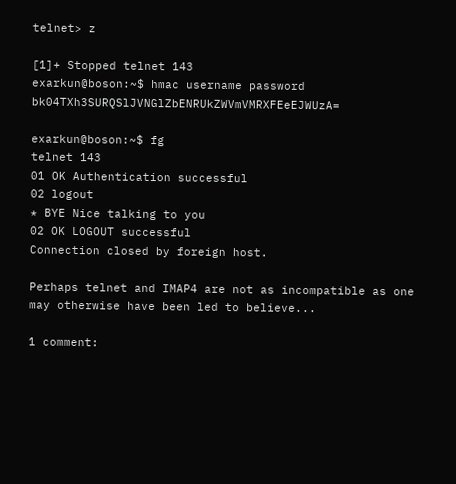telnet> z

[1]+ Stopped telnet 143
exarkun@boson:~$ hmac username password bk04TXh3SURQSlJVNGlZbENRUkZWVmVMRXFEeEJWUzA=

exarkun@boson:~$ fg
telnet 143
01 OK Authentication successful
02 logout
* BYE Nice talking to you
02 OK LOGOUT successful
Connection closed by foreign host.

Perhaps telnet and IMAP4 are not as incompatible as one may otherwise have been led to believe...

1 comment: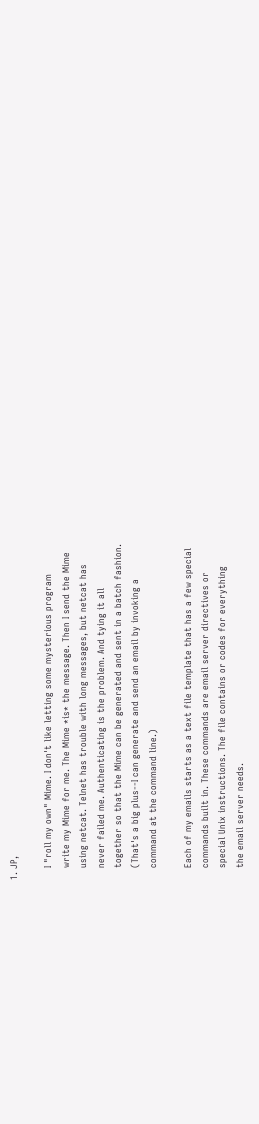1. JP,

    I "roll my own" Mime. I don't like letting some mysterious program
    write my Mime for me. The Mime *is* the message. Then I send the Mime
    using netcat. Telnet has trouble with long messages, but netcat has
    never failed me. Authenticating is the problem. And tying it all
    together so that the Mime can be generated and sent in a batch fashion.
    (That's a big plus--I can generate and send an email by invoking a
    command at the command line.)

    Each of my emails starts as a text file template that has a few special
    commands built in. These commands are email server directives or
    special Unix instructions. The file contains or codes for everything
    the email server needs.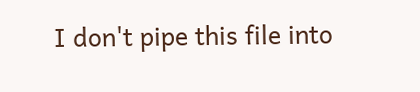I don't pipe this file into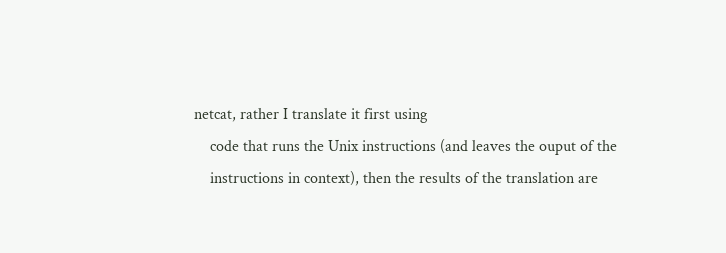netcat, rather I translate it first using
    code that runs the Unix instructions (and leaves the ouput of the
    instructions in context), then the results of the translation are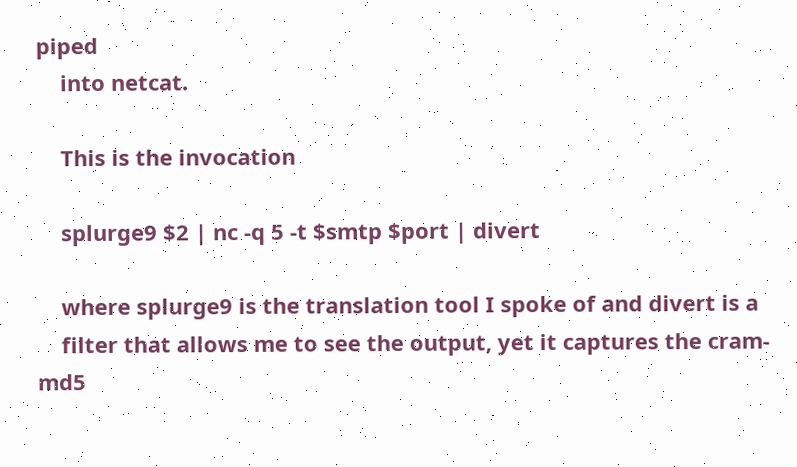piped
    into netcat.

    This is the invocation

    splurge9 $2 | nc -q 5 -t $smtp $port | divert

    where splurge9 is the translation tool I spoke of and divert is a
    filter that allows me to see the output, yet it captures the cram-md5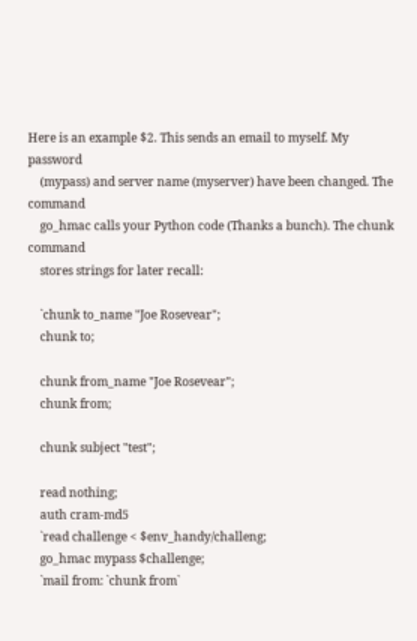Here is an example $2. This sends an email to myself. My password
    (mypass) and server name (myserver) have been changed. The command
    go_hmac calls your Python code (Thanks a bunch). The chunk command
    stores strings for later recall:

    `chunk to_name "Joe Rosevear";
    chunk to;

    chunk from_name "Joe Rosevear";
    chunk from;

    chunk subject "test";

    read nothing;
    auth cram-md5
    `read challenge < $env_handy/challeng;
    go_hmac mypass $challenge;
    `mail from: `chunk from`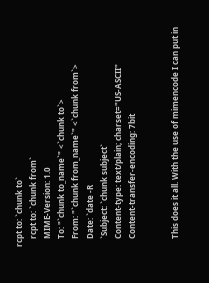rcpt to: `chunk to`
    rcpt to: `chunk from`
    MIME-Version: 1.0
    To: "`chunk to_name`" <`chunk to`>
    From: "`chunk from_name`" <`chunk from`>
    Date: `date -R
    `Subject: `chunk subject`
    Content-type: text/plain; charset="US-ASCII"
    Content-transfer-encoding: 7bit


    This does it all. With the use of mimencode I can put in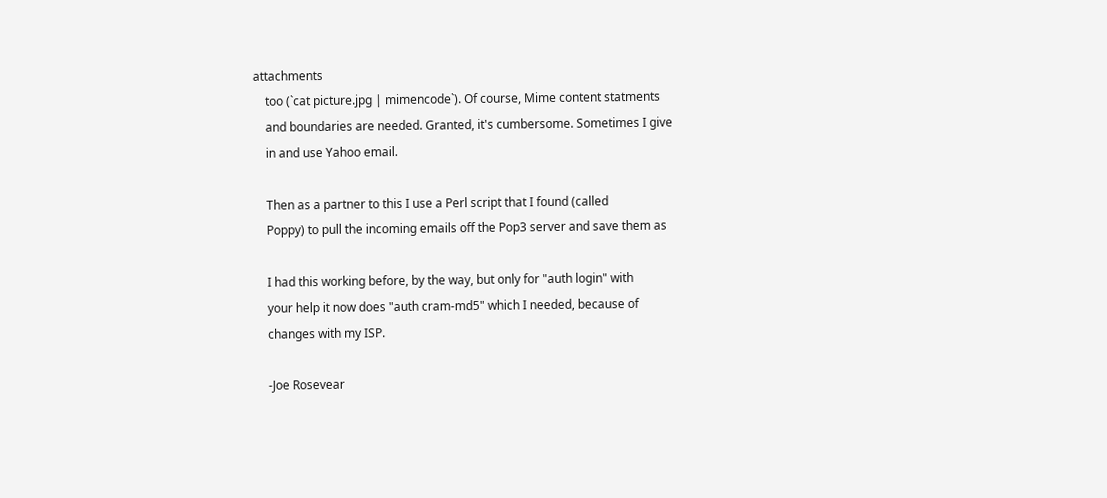attachments
    too (`cat picture.jpg | mimencode`). Of course, Mime content statments
    and boundaries are needed. Granted, it's cumbersome. Sometimes I give
    in and use Yahoo email.

    Then as a partner to this I use a Perl script that I found (called
    Poppy) to pull the incoming emails off the Pop3 server and save them as

    I had this working before, by the way, but only for "auth login" with
    your help it now does "auth cram-md5" which I needed, because of
    changes with my ISP.

    -Joe Rosevear